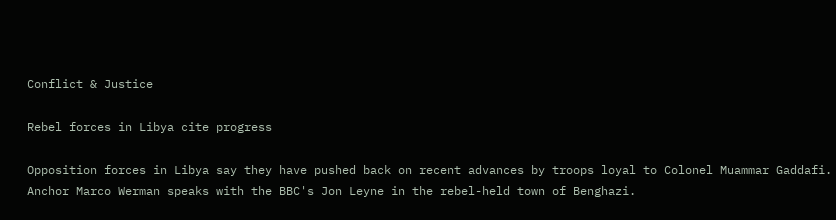Conflict & Justice

Rebel forces in Libya cite progress

Opposition forces in Libya say they have pushed back on recent advances by troops loyal to Colonel Muammar Gaddafi. Anchor Marco Werman speaks with the BBC's Jon Leyne in the rebel-held town of Benghazi.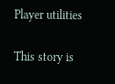Player utilities

This story is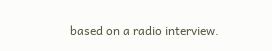based on a radio interview.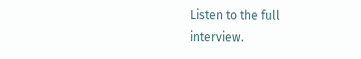Listen to the full interview.